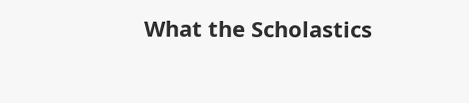What the Scholastics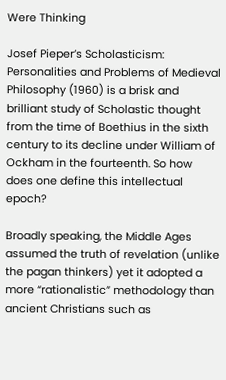Were Thinking

Josef Pieper’s Scholasticism: Personalities and Problems of Medieval Philosophy (1960) is a brisk and brilliant study of Scholastic thought from the time of Boethius in the sixth century to its decline under William of Ockham in the fourteenth. So how does one define this intellectual epoch?

Broadly speaking, the Middle Ages assumed the truth of revelation (unlike the pagan thinkers) yet it adopted a more “rationalistic” methodology than ancient Christians such as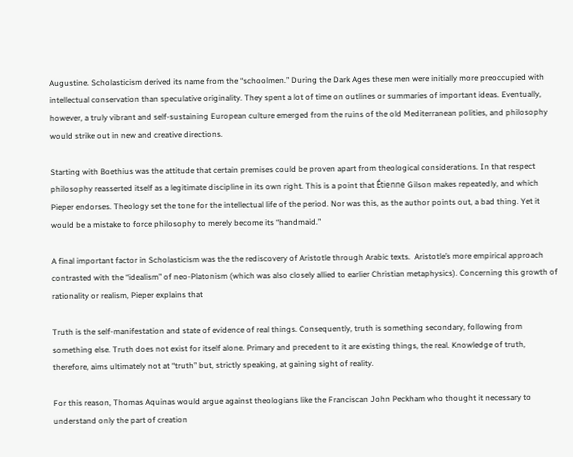Augustine. Scholasticism derived its name from the “schoolmen.” During the Dark Ages these men were initially more preoccupied with intellectual conservation than speculative originality. They spent a lot of time on outlines or summaries of important ideas. Eventually, however, a truly vibrant and self-sustaining European culture emerged from the ruins of the old Mediterranean polities, and philosophy would strike out in new and creative directions.

Starting with Boethius was the attitude that certain premises could be proven apart from theological considerations. In that respect philosophy reasserted itself as a legitimate discipline in its own right. This is a point that Étienne Gilson makes repeatedly, and which Pieper endorses. Theology set the tone for the intellectual life of the period. Nor was this, as the author points out, a bad thing. Yet it would be a mistake to force philosophy to merely become its “handmaid.”

A final important factor in Scholasticism was the the rediscovery of Aristotle through Arabic texts.  Aristotle’s more empirical approach contrasted with the “idealism” of neo-Platonism (which was also closely allied to earlier Christian metaphysics). Concerning this growth of rationality or realism, Pieper explains that

Truth is the self-manifestation and state of evidence of real things. Consequently, truth is something secondary, following from something else. Truth does not exist for itself alone. Primary and precedent to it are existing things, the real. Knowledge of truth, therefore, aims ultimately not at “truth” but, strictly speaking, at gaining sight of reality.

For this reason, Thomas Aquinas would argue against theologians like the Franciscan John Peckham who thought it necessary to understand only the part of creation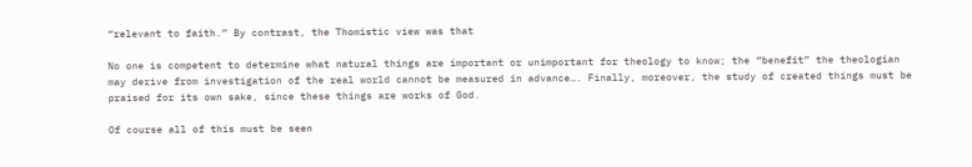“relevant to faith.” By contrast, the Thomistic view was that

No one is competent to determine what natural things are important or unimportant for theology to know; the “benefit” the theologian may derive from investigation of the real world cannot be measured in advance…. Finally, moreover, the study of created things must be praised for its own sake, since these things are works of God.

Of course all of this must be seen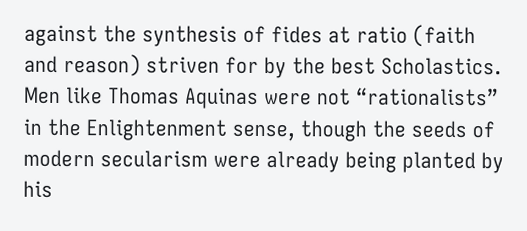against the synthesis of fides at ratio (faith and reason) striven for by the best Scholastics. Men like Thomas Aquinas were not “rationalists” in the Enlightenment sense, though the seeds of modern secularism were already being planted by his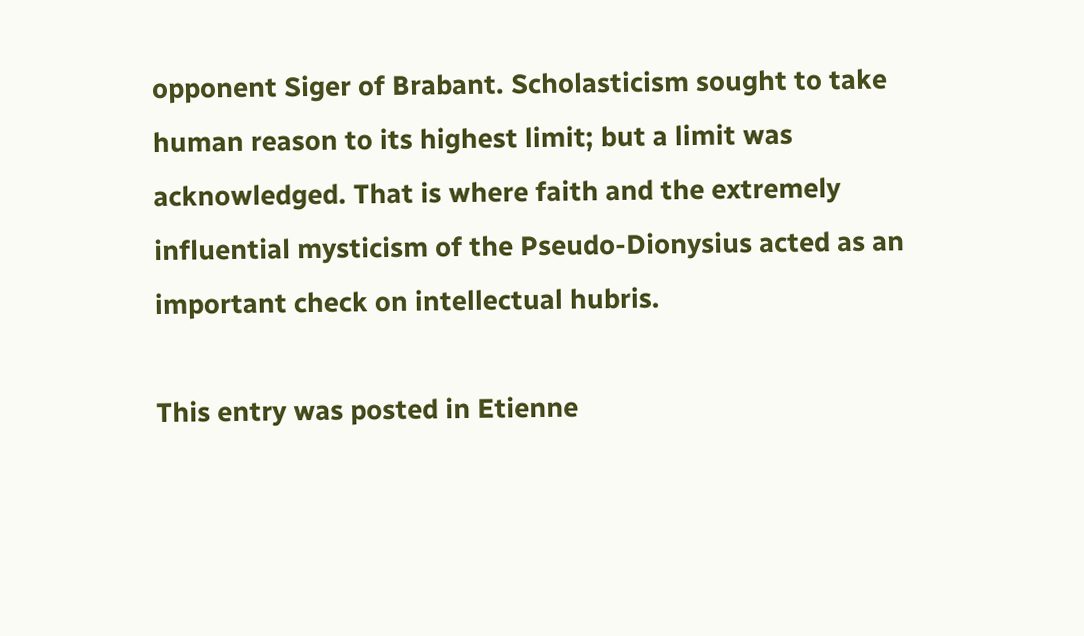opponent Siger of Brabant. Scholasticism sought to take human reason to its highest limit; but a limit was acknowledged. That is where faith and the extremely influential mysticism of the Pseudo-Dionysius acted as an important check on intellectual hubris.

This entry was posted in Etienne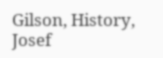Gilson, History, Josef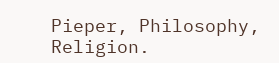Pieper, Philosophy, Religion.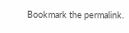Bookmark the permalink.